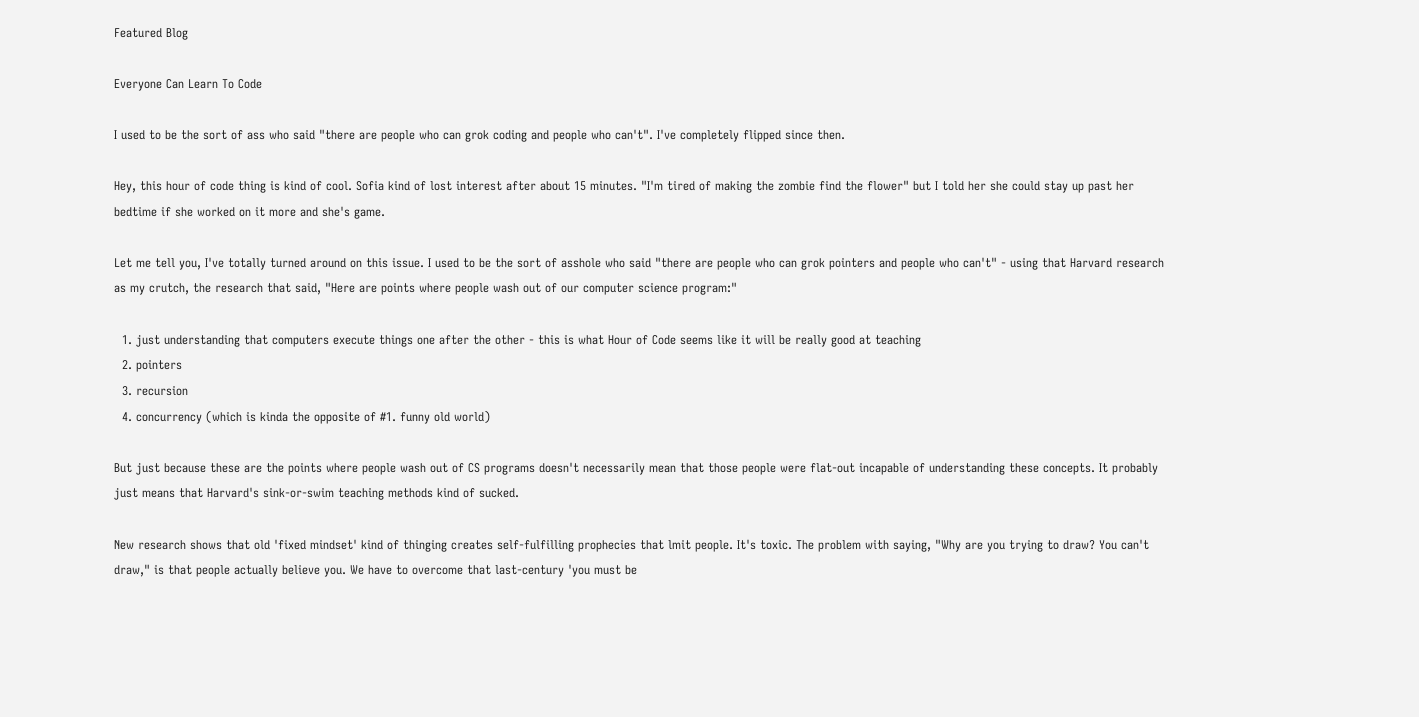Featured Blog

Everyone Can Learn To Code

I used to be the sort of ass who said "there are people who can grok coding and people who can't". I've completely flipped since then.

Hey, this hour of code thing is kind of cool. Sofia kind of lost interest after about 15 minutes. "I'm tired of making the zombie find the flower" but I told her she could stay up past her bedtime if she worked on it more and she's game.

Let me tell you, I've totally turned around on this issue. I used to be the sort of asshole who said "there are people who can grok pointers and people who can't" - using that Harvard research as my crutch, the research that said, "Here are points where people wash out of our computer science program:"

  1. just understanding that computers execute things one after the other - this is what Hour of Code seems like it will be really good at teaching
  2. pointers
  3. recursion
  4. concurrency (which is kinda the opposite of #1. funny old world)

But just because these are the points where people wash out of CS programs doesn't necessarily mean that those people were flat-out incapable of understanding these concepts. It probably just means that Harvard's sink-or-swim teaching methods kind of sucked.

New research shows that old 'fixed mindset' kind of thinging creates self-fulfilling prophecies that lmit people. It's toxic. The problem with saying, "Why are you trying to draw? You can't draw," is that people actually believe you. We have to overcome that last-century 'you must be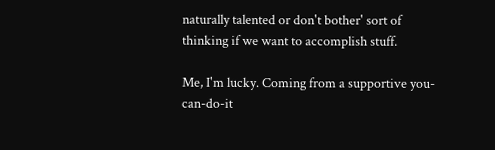naturally talented or don't bother' sort of thinking if we want to accomplish stuff.

Me, I'm lucky. Coming from a supportive you-can-do-it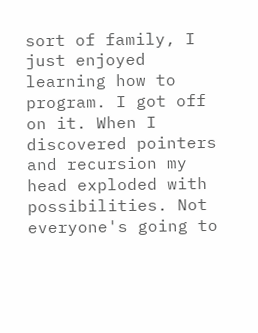sort of family, I just enjoyed learning how to program. I got off on it. When I discovered pointers and recursion my head exploded with possibilities. Not everyone's going to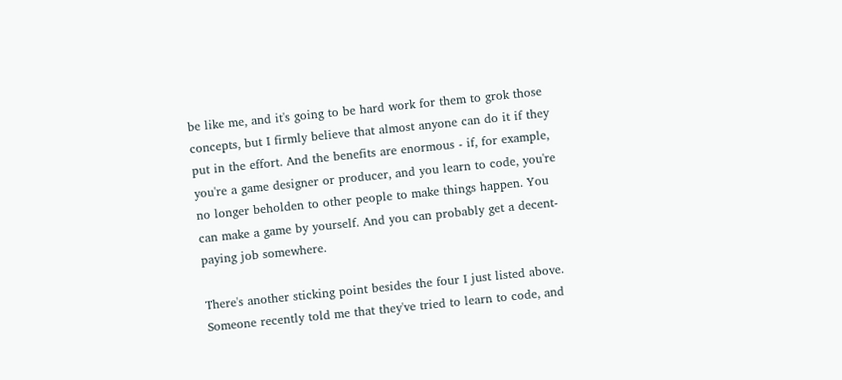be like me, and it's going to be hard work for them to grok those concepts, but I firmly believe that almost anyone can do it if they put in the effort. And the benefits are enormous - if, for example, you're a game designer or producer, and you learn to code, you're no longer beholden to other people to make things happen. You can make a game by yourself. And you can probably get a decent-paying job somewhere.

There's another sticking point besides the four I just listed above. Someone recently told me that they've tried to learn to code, and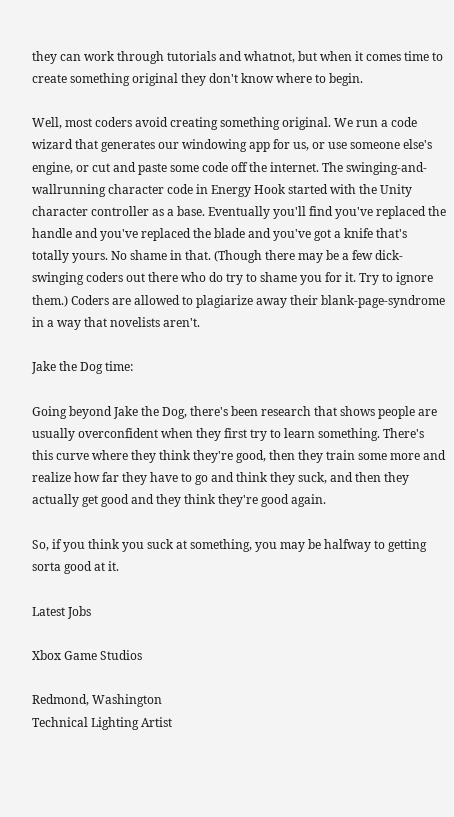they can work through tutorials and whatnot, but when it comes time to create something original they don't know where to begin.

Well, most coders avoid creating something original. We run a code wizard that generates our windowing app for us, or use someone else's engine, or cut and paste some code off the internet. The swinging-and-wallrunning character code in Energy Hook started with the Unity character controller as a base. Eventually you'll find you've replaced the handle and you've replaced the blade and you've got a knife that's totally yours. No shame in that. (Though there may be a few dick-swinging coders out there who do try to shame you for it. Try to ignore them.) Coders are allowed to plagiarize away their blank-page-syndrome in a way that novelists aren't.

Jake the Dog time:

Going beyond Jake the Dog, there's been research that shows people are usually overconfident when they first try to learn something. There's this curve where they think they're good, then they train some more and realize how far they have to go and think they suck, and then they actually get good and they think they're good again.

So, if you think you suck at something, you may be halfway to getting sorta good at it.

Latest Jobs

Xbox Game Studios

Redmond, Washington
Technical Lighting Artist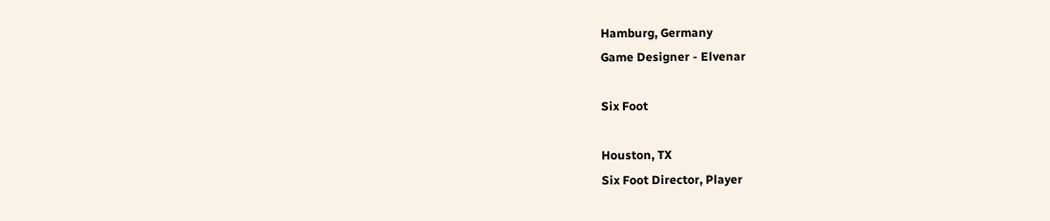Hamburg, Germany
Game Designer - Elvenar

Six Foot

Houston, TX
Six Foot Director, Player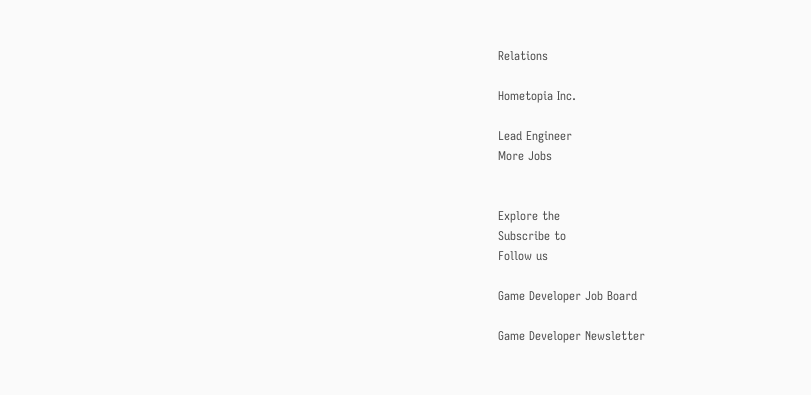Relations

Hometopia Inc.

Lead Engineer
More Jobs


Explore the
Subscribe to
Follow us

Game Developer Job Board

Game Developer Newsletter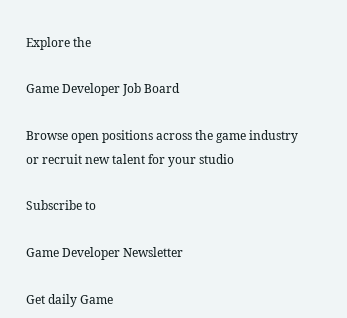Explore the

Game Developer Job Board

Browse open positions across the game industry or recruit new talent for your studio

Subscribe to

Game Developer Newsletter

Get daily Game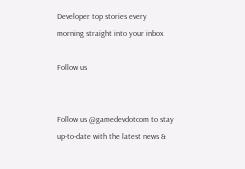Developer top stories every morning straight into your inbox

Follow us


Follow us @gamedevdotcom to stay up-to-date with the latest news &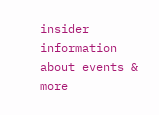insider information about events & more